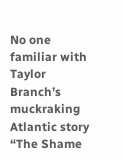No one familiar with Taylor Branch’s muckraking Atlantic story “The Shame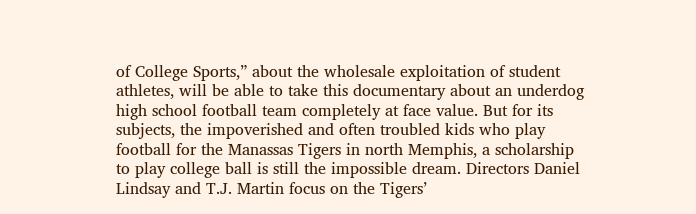of College Sports,” about the wholesale exploitation of student athletes, will be able to take this documentary about an underdog high school football team completely at face value. But for its subjects, the impoverished and often troubled kids who play football for the Manassas Tigers in north Memphis, a scholarship to play college ball is still the impossible dream. Directors Daniel Lindsay and T.J. Martin focus on the Tigers’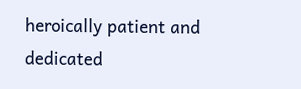heroically patient and dedicated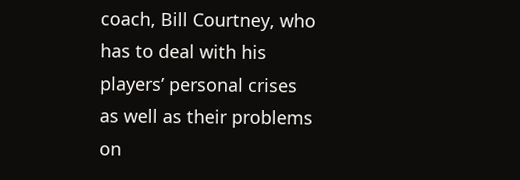coach, Bill Courtney, who has to deal with his players’ personal crises as well as their problems on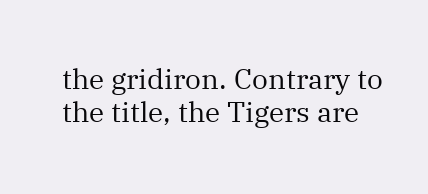the gridiron. Contrary to the title, the Tigers are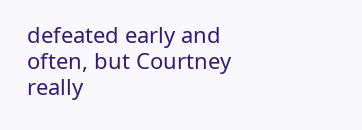defeated early and often, but Courtney really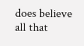does believe all that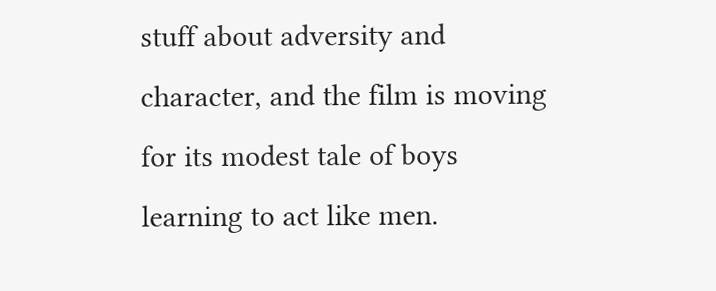stuff about adversity and character, and the film is moving for its modest tale of boys learning to act like men.